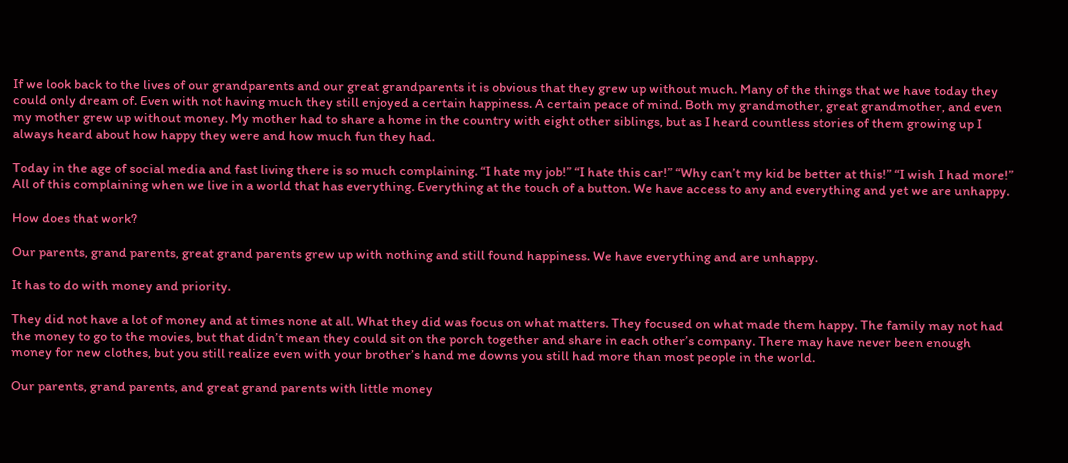If we look back to the lives of our grandparents and our great grandparents it is obvious that they grew up without much. Many of the things that we have today they could only dream of. Even with not having much they still enjoyed a certain happiness. A certain peace of mind. Both my grandmother, great grandmother, and even my mother grew up without money. My mother had to share a home in the country with eight other siblings, but as I heard countless stories of them growing up I always heard about how happy they were and how much fun they had.

Today in the age of social media and fast living there is so much complaining. “I hate my job!” “I hate this car!” “Why can’t my kid be better at this!” “I wish I had more!” All of this complaining when we live in a world that has everything. Everything at the touch of a button. We have access to any and everything and yet we are unhappy.

How does that work?

Our parents, grand parents, great grand parents grew up with nothing and still found happiness. We have everything and are unhappy.

It has to do with money and priority.

They did not have a lot of money and at times none at all. What they did was focus on what matters. They focused on what made them happy. The family may not had the money to go to the movies, but that didn’t mean they could sit on the porch together and share in each other’s company. There may have never been enough money for new clothes, but you still realize even with your brother’s hand me downs you still had more than most people in the world.

Our parents, grand parents, and great grand parents with little money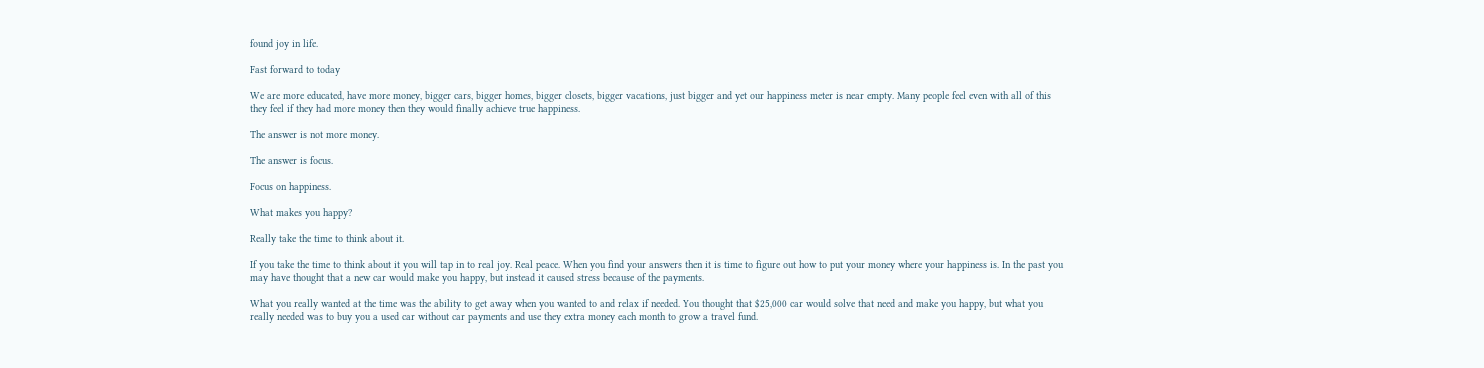found joy in life.

Fast forward to today

We are more educated, have more money, bigger cars, bigger homes, bigger closets, bigger vacations, just bigger and yet our happiness meter is near empty. Many people feel even with all of this they feel if they had more money then they would finally achieve true happiness.

The answer is not more money.

The answer is focus.

Focus on happiness.

What makes you happy?

Really take the time to think about it.

If you take the time to think about it you will tap in to real joy. Real peace. When you find your answers then it is time to figure out how to put your money where your happiness is. In the past you may have thought that a new car would make you happy, but instead it caused stress because of the payments.

What you really wanted at the time was the ability to get away when you wanted to and relax if needed. You thought that $25,000 car would solve that need and make you happy, but what you really needed was to buy you a used car without car payments and use they extra money each month to grow a travel fund.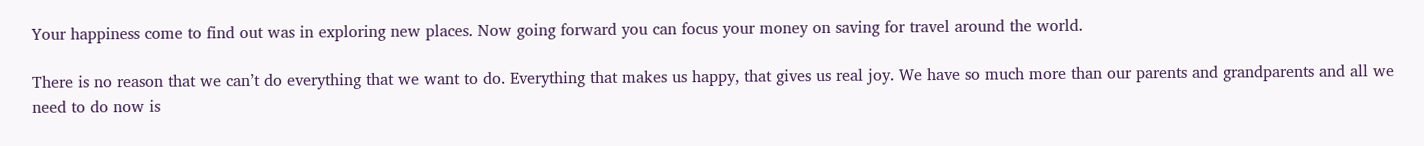Your happiness come to find out was in exploring new places. Now going forward you can focus your money on saving for travel around the world.

There is no reason that we can’t do everything that we want to do. Everything that makes us happy, that gives us real joy. We have so much more than our parents and grandparents and all we need to do now is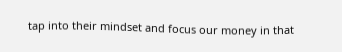tap into their mindset and focus our money in that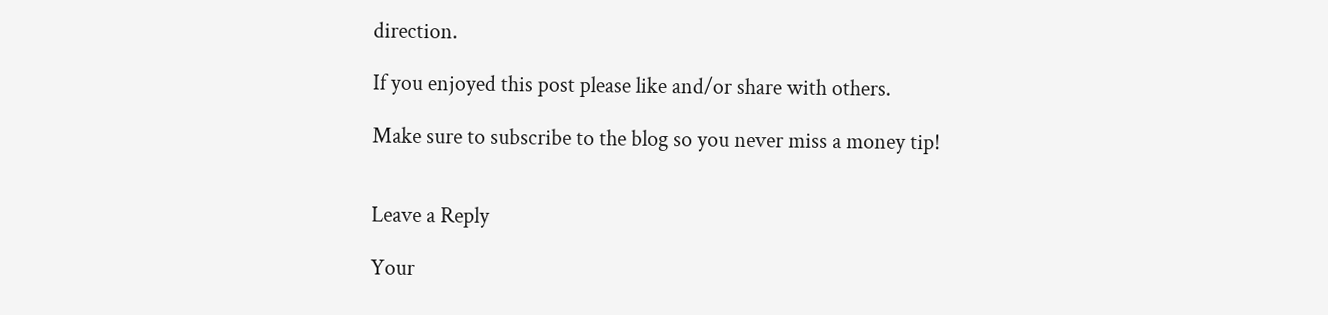direction.

If you enjoyed this post please like and/or share with others.

Make sure to subscribe to the blog so you never miss a money tip!


Leave a Reply

Your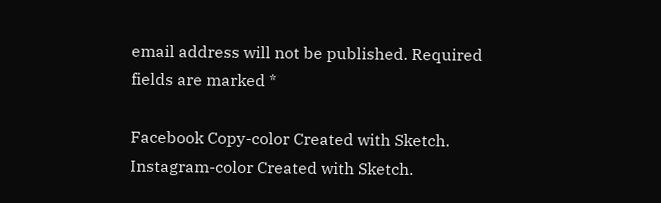email address will not be published. Required fields are marked *

Facebook Copy-color Created with Sketch.
Instagram-color Created with Sketch.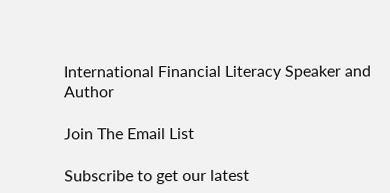International Financial Literacy Speaker and Author

Join The Email List

Subscribe to get our latest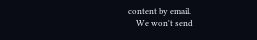content by email.
    We won't send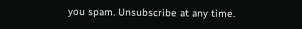you spam. Unsubscribe at any time.